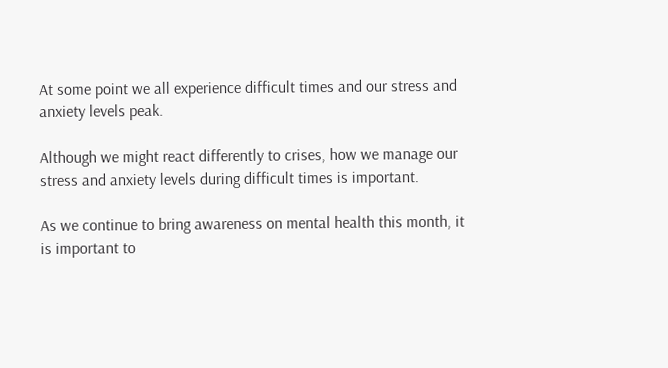At some point we all experience difficult times and our stress and anxiety levels peak.

Although we might react differently to crises, how we manage our stress and anxiety levels during difficult times is important.

As we continue to bring awareness on mental health this month, it is important to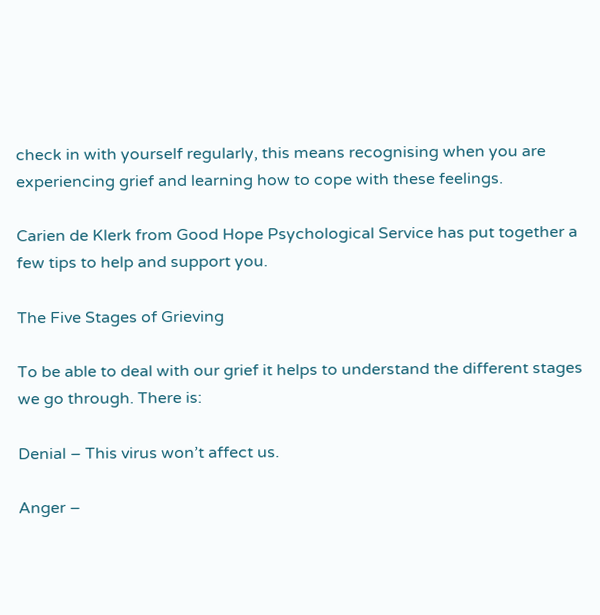check in with yourself regularly, this means recognising when you are experiencing grief and learning how to cope with these feelings.

Carien de Klerk from Good Hope Psychological Service has put together a few tips to help and support you.

The Five Stages of Grieving

To be able to deal with our grief it helps to understand the different stages we go through. There is:

Denial – This virus won’t affect us.

Anger –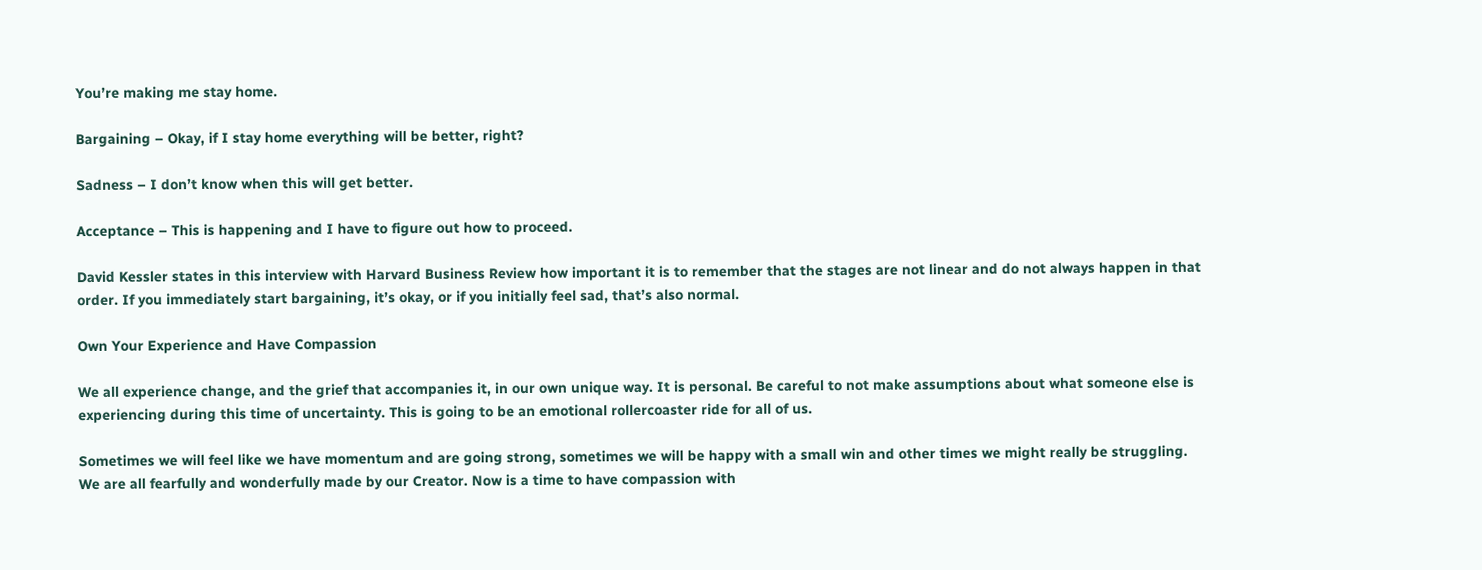You’re making me stay home.

Bargaining – Okay, if I stay home everything will be better, right?

Sadness – I don’t know when this will get better.

Acceptance – This is happening and I have to figure out how to proceed.

David Kessler states in this interview with Harvard Business Review how important it is to remember that the stages are not linear and do not always happen in that order. If you immediately start bargaining, it’s okay, or if you initially feel sad, that’s also normal.

Own Your Experience and Have Compassion

We all experience change, and the grief that accompanies it, in our own unique way. It is personal. Be careful to not make assumptions about what someone else is experiencing during this time of uncertainty. This is going to be an emotional rollercoaster ride for all of us.

Sometimes we will feel like we have momentum and are going strong, sometimes we will be happy with a small win and other times we might really be struggling. We are all fearfully and wonderfully made by our Creator. Now is a time to have compassion with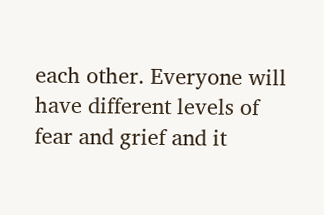each other. Everyone will have different levels of fear and grief and it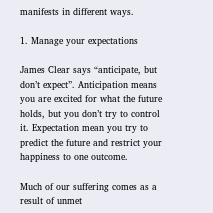manifests in different ways.

1. Manage your expectations

James Clear says “anticipate, but don’t expect”. Anticipation means you are excited for what the future holds, but you don’t try to control it. Expectation mean you try to predict the future and restrict your happiness to one outcome.

Much of our suffering comes as a result of unmet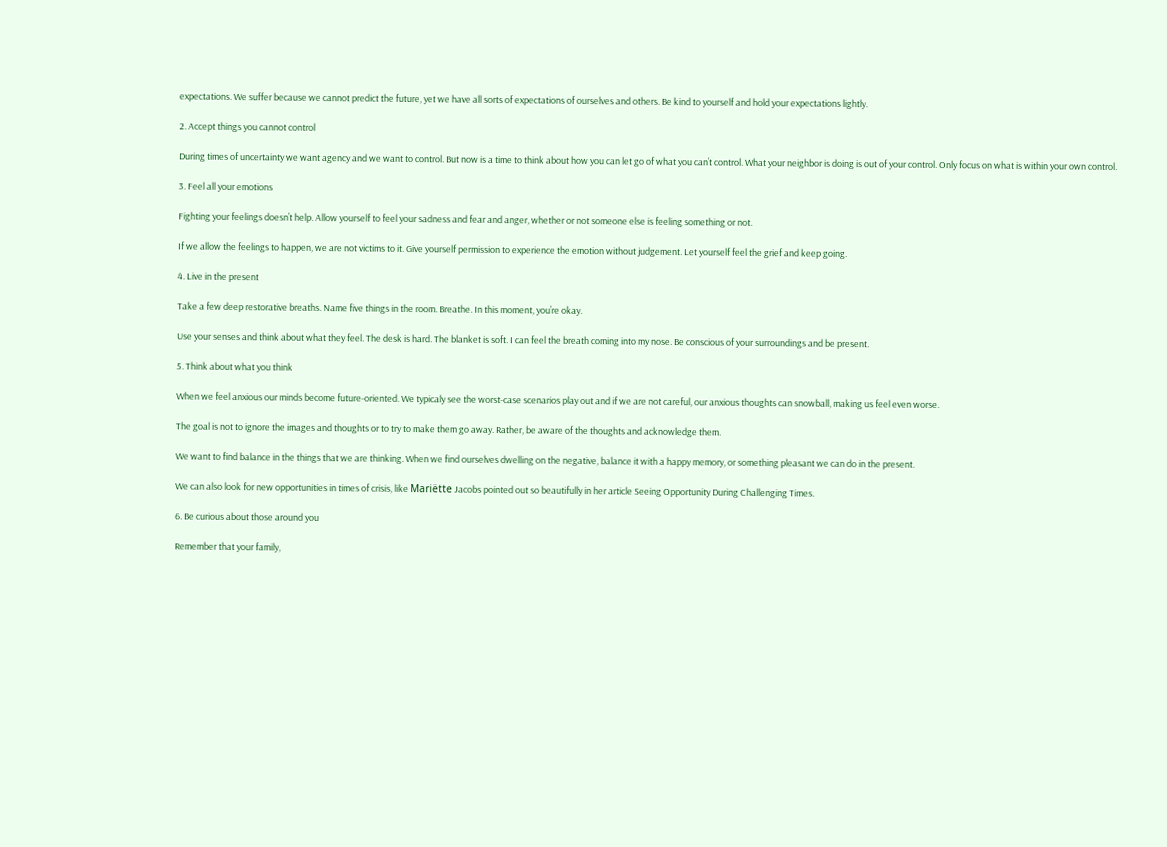expectations. We suffer because we cannot predict the future, yet we have all sorts of expectations of ourselves and others. Be kind to yourself and hold your expectations lightly.

2. Accept things you cannot control

During times of uncertainty we want agency and we want to control. But now is a time to think about how you can let go of what you can’t control. What your neighbor is doing is out of your control. Only focus on what is within your own control.

3. Feel all your emotions

Fighting your feelings doesn’t help. Allow yourself to feel your sadness and fear and anger, whether or not someone else is feeling something or not.

If we allow the feelings to happen, we are not victims to it. Give yourself permission to experience the emotion without judgement. Let yourself feel the grief and keep going.

4. Live in the present

Take a few deep restorative breaths. Name five things in the room. Breathe. In this moment, you’re okay.

Use your senses and think about what they feel. The desk is hard. The blanket is soft. I can feel the breath coming into my nose. Be conscious of your surroundings and be present.

5. Think about what you think

When we feel anxious our minds become future-oriented. We typicaly see the worst-case scenarios play out and if we are not careful, our anxious thoughts can snowball, making us feel even worse.

The goal is not to ignore the images and thoughts or to try to make them go away. Rather, be aware of the thoughts and acknowledge them.

We want to find balance in the things that we are thinking. When we find ourselves dwelling on the negative, balance it with a happy memory, or something pleasant we can do in the present.

We can also look for new opportunities in times of crisis, like Mariëtte Jacobs pointed out so beautifully in her article Seeing Opportunity During Challenging Times.

6. Be curious about those around you

Remember that your family,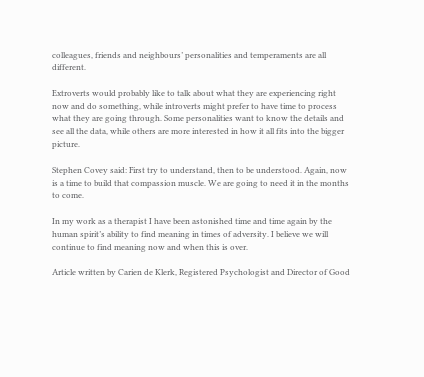colleagues, friends and neighbours’ personalities and temperaments are all different.

Extroverts would probably like to talk about what they are experiencing right now and do something, while introverts might prefer to have time to process what they are going through. Some personalities want to know the details and see all the data, while others are more interested in how it all fits into the bigger picture.

Stephen Covey said: First try to understand, then to be understood. Again, now is a time to build that compassion muscle. We are going to need it in the months to come.

In my work as a therapist I have been astonished time and time again by the human spirit’s ability to find meaning in times of adversity. I believe we will continue to find meaning now and when this is over.

Article written by Carien de Klerk, Registered Psychologist and Director of Good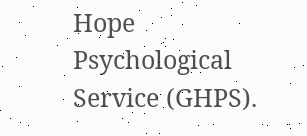Hope Psychological Service (GHPS).